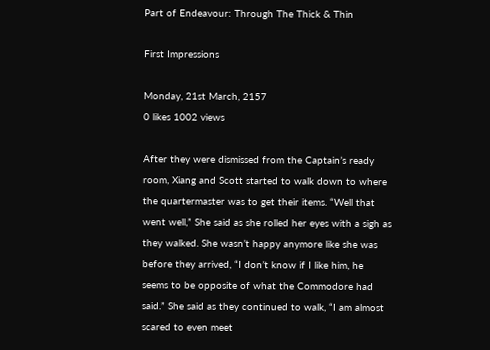Part of Endeavour: Through The Thick & Thin

First Impressions

Monday, 21st March, 2157
0 likes 1002 views

After they were dismissed from the Captain’s ready room, Xiang and Scott started to walk down to where the quartermaster was to get their items. “Well that went well,” She said as she rolled her eyes with a sigh as they walked. She wasn’t happy anymore like she was before they arrived, “I don’t know if I like him, he seems to be opposite of what the Commodore had said.” She said as they continued to walk, “I am almost scared to even meet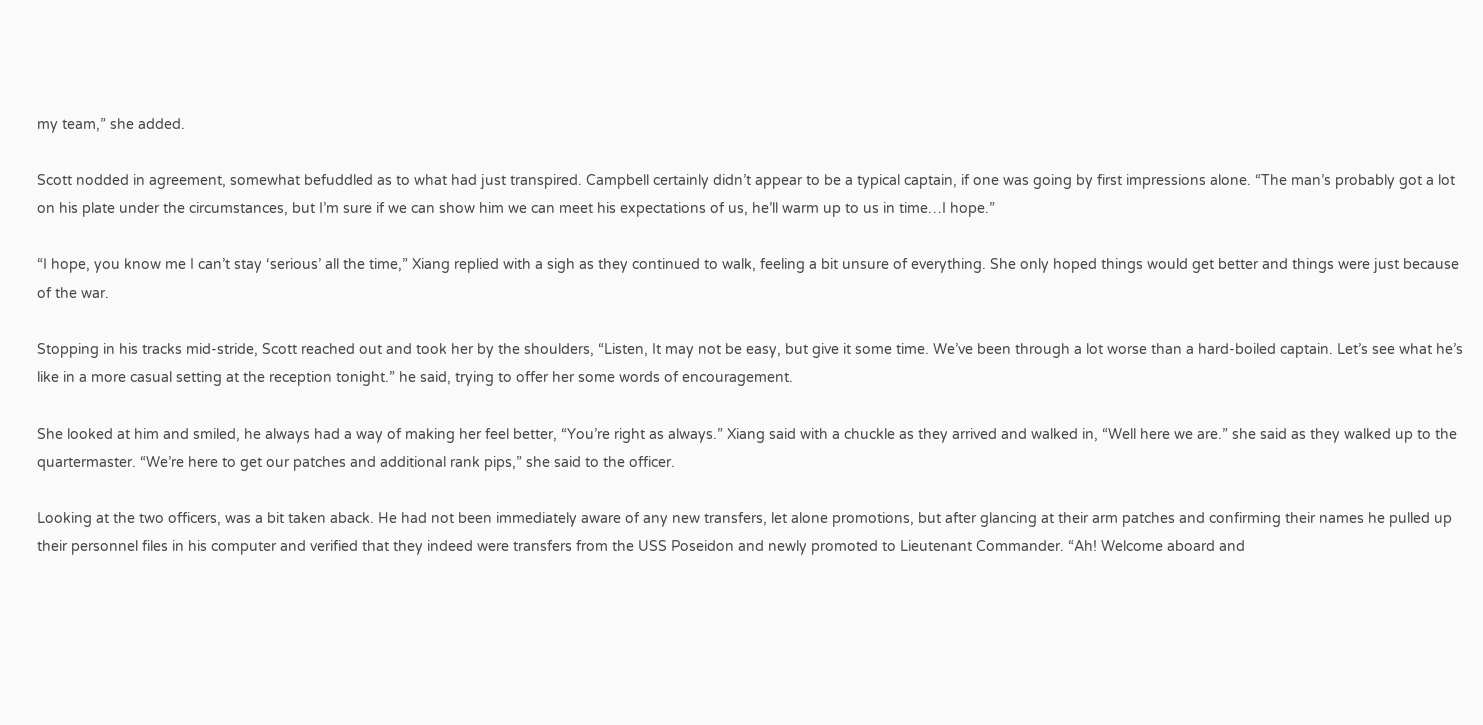my team,” she added.

Scott nodded in agreement, somewhat befuddled as to what had just transpired. Campbell certainly didn’t appear to be a typical captain, if one was going by first impressions alone. “The man’s probably got a lot on his plate under the circumstances, but I’m sure if we can show him we can meet his expectations of us, he’ll warm up to us in time…I hope.”

“I hope, you know me I can’t stay ‘serious’ all the time,” Xiang replied with a sigh as they continued to walk, feeling a bit unsure of everything. She only hoped things would get better and things were just because of the war.

Stopping in his tracks mid-stride, Scott reached out and took her by the shoulders, “Listen, It may not be easy, but give it some time. We’ve been through a lot worse than a hard-boiled captain. Let’s see what he’s like in a more casual setting at the reception tonight.” he said, trying to offer her some words of encouragement.

She looked at him and smiled, he always had a way of making her feel better, “You’re right as always.” Xiang said with a chuckle as they arrived and walked in, “Well here we are.” she said as they walked up to the quartermaster. “We’re here to get our patches and additional rank pips,” she said to the officer.

Looking at the two officers, was a bit taken aback. He had not been immediately aware of any new transfers, let alone promotions, but after glancing at their arm patches and confirming their names he pulled up their personnel files in his computer and verified that they indeed were transfers from the USS Poseidon and newly promoted to Lieutenant Commander. “Ah! Welcome aboard and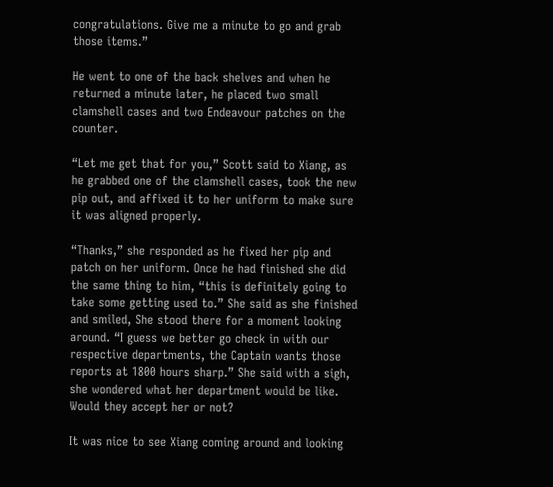congratulations. Give me a minute to go and grab those items.”

He went to one of the back shelves and when he returned a minute later, he placed two small clamshell cases and two Endeavour patches on the counter.

“Let me get that for you,” Scott said to Xiang, as he grabbed one of the clamshell cases, took the new pip out, and affixed it to her uniform to make sure it was aligned properly.

“Thanks,” she responded as he fixed her pip and patch on her uniform. Once he had finished she did the same thing to him, “this is definitely going to take some getting used to.” She said as she finished and smiled, She stood there for a moment looking around. “I guess we better go check in with our respective departments, the Captain wants those reports at 1800 hours sharp.” She said with a sigh, she wondered what her department would be like. Would they accept her or not?

It was nice to see Xiang coming around and looking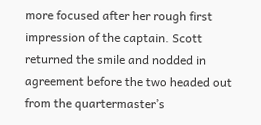more focused after her rough first impression of the captain. Scott returned the smile and nodded in agreement before the two headed out from the quartermaster’s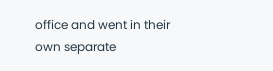office and went in their own separate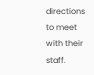directions to meet with their staff.